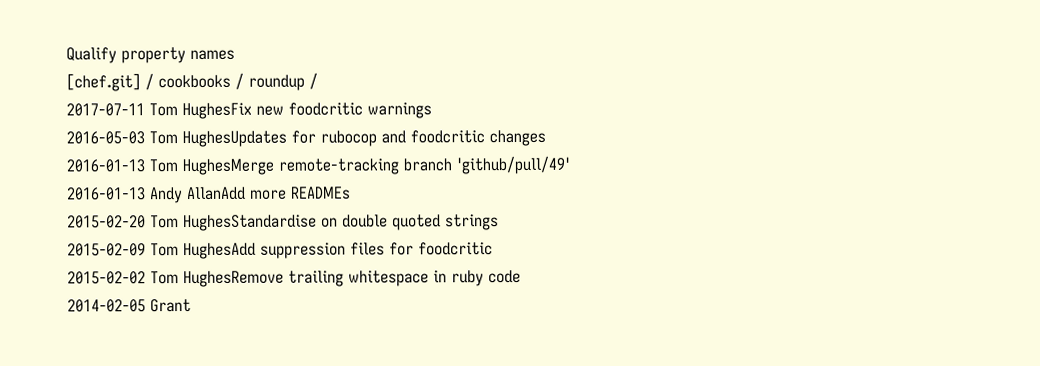Qualify property names
[chef.git] / cookbooks / roundup /
2017-07-11 Tom HughesFix new foodcritic warnings
2016-05-03 Tom HughesUpdates for rubocop and foodcritic changes
2016-01-13 Tom HughesMerge remote-tracking branch 'github/pull/49'
2016-01-13 Andy AllanAdd more READMEs
2015-02-20 Tom HughesStandardise on double quoted strings
2015-02-09 Tom HughesAdd suppression files for foodcritic
2015-02-02 Tom HughesRemove trailing whitespace in ruby code
2014-02-05 Grant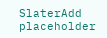SlaterAdd placeholder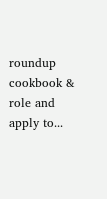roundup cookbook & role and apply to...